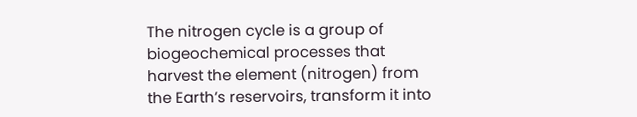The nitrogen cycle is a group of biogeochemical processes that harvest the element (nitrogen) from the Earth’s reservoirs, transform it into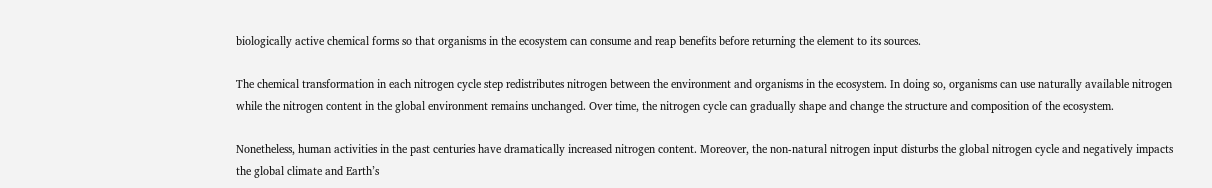biologically active chemical forms so that organisms in the ecosystem can consume and reap benefits before returning the element to its sources.

The chemical transformation in each nitrogen cycle step redistributes nitrogen between the environment and organisms in the ecosystem. In doing so, organisms can use naturally available nitrogen while the nitrogen content in the global environment remains unchanged. Over time, the nitrogen cycle can gradually shape and change the structure and composition of the ecosystem.

Nonetheless, human activities in the past centuries have dramatically increased nitrogen content. Moreover, the non-natural nitrogen input disturbs the global nitrogen cycle and negatively impacts the global climate and Earth’s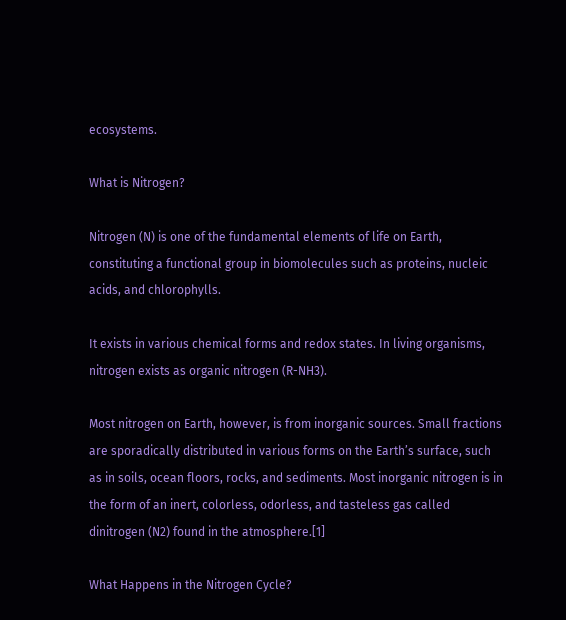ecosystems.

What is Nitrogen?

Nitrogen (N) is one of the fundamental elements of life on Earth, constituting a functional group in biomolecules such as proteins, nucleic acids, and chlorophylls.

It exists in various chemical forms and redox states. In living organisms, nitrogen exists as organic nitrogen (R-NH3).

Most nitrogen on Earth, however, is from inorganic sources. Small fractions are sporadically distributed in various forms on the Earth’s surface, such as in soils, ocean floors, rocks, and sediments. Most inorganic nitrogen is in the form of an inert, colorless, odorless, and tasteless gas called dinitrogen (N2) found in the atmosphere.[1]

What Happens in the Nitrogen Cycle?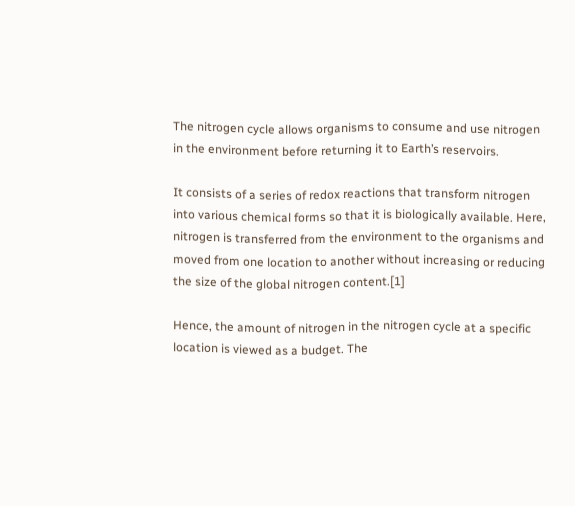The nitrogen cycle allows organisms to consume and use nitrogen in the environment before returning it to Earth’s reservoirs.

It consists of a series of redox reactions that transform nitrogen into various chemical forms so that it is biologically available. Here, nitrogen is transferred from the environment to the organisms and moved from one location to another without increasing or reducing the size of the global nitrogen content.[1]

Hence, the amount of nitrogen in the nitrogen cycle at a specific location is viewed as a budget. The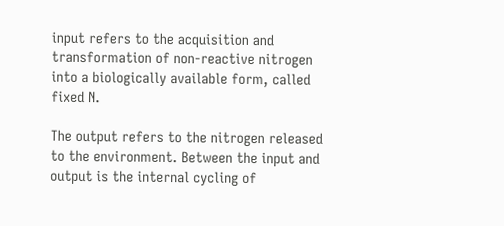input refers to the acquisition and transformation of non-reactive nitrogen into a biologically available form, called fixed N.

The output refers to the nitrogen released to the environment. Between the input and output is the internal cycling of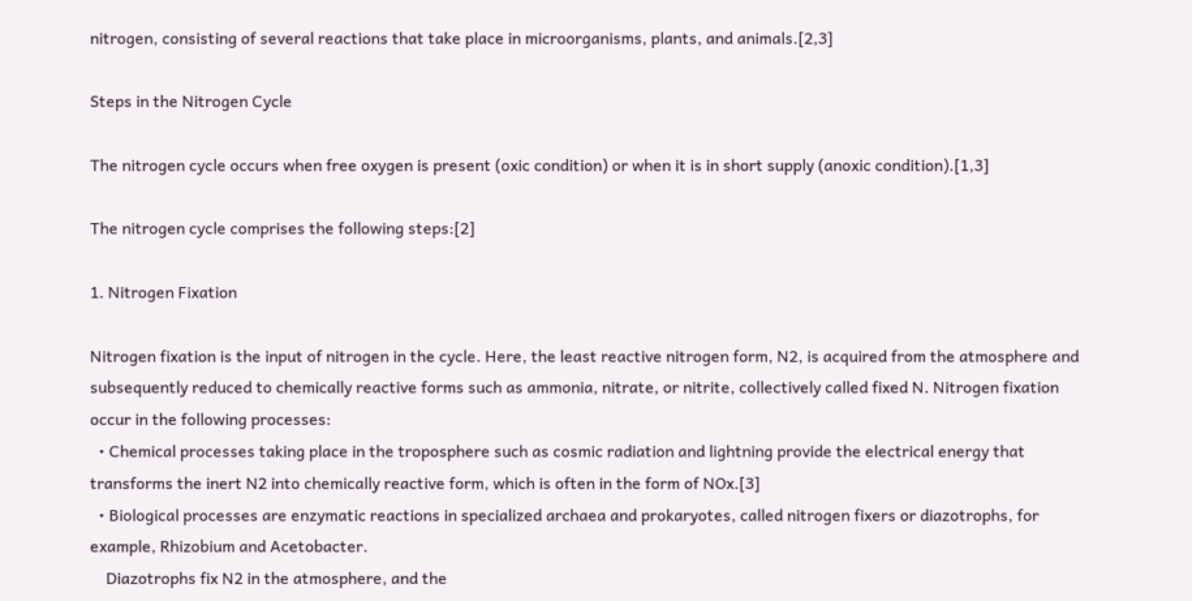nitrogen, consisting of several reactions that take place in microorganisms, plants, and animals.[2,3]

Steps in the Nitrogen Cycle

The nitrogen cycle occurs when free oxygen is present (oxic condition) or when it is in short supply (anoxic condition).[1,3]

The nitrogen cycle comprises the following steps:[2]

1. Nitrogen Fixation

Nitrogen fixation is the input of nitrogen in the cycle. Here, the least reactive nitrogen form, N2, is acquired from the atmosphere and subsequently reduced to chemically reactive forms such as ammonia, nitrate, or nitrite, collectively called fixed N. Nitrogen fixation occur in the following processes:
  • Chemical processes taking place in the troposphere such as cosmic radiation and lightning provide the electrical energy that transforms the inert N2 into chemically reactive form, which is often in the form of NOx.[3]
  • Biological processes are enzymatic reactions in specialized archaea and prokaryotes, called nitrogen fixers or diazotrophs, for example, Rhizobium and Acetobacter.
    Diazotrophs fix N2 in the atmosphere, and the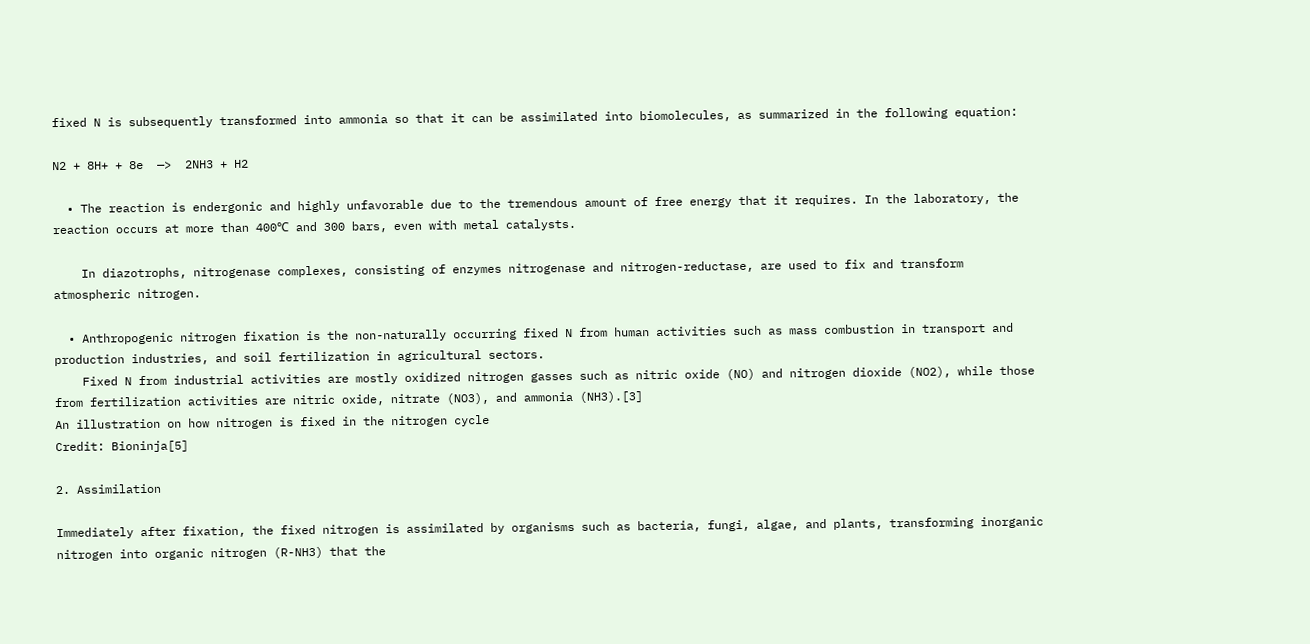fixed N is subsequently transformed into ammonia so that it can be assimilated into biomolecules, as summarized in the following equation:

N2 + 8H+ + 8e  —>  2NH3 + H2

  • The reaction is endergonic and highly unfavorable due to the tremendous amount of free energy that it requires. In the laboratory, the reaction occurs at more than 400℃ and 300 bars, even with metal catalysts.

    In diazotrophs, nitrogenase complexes, consisting of enzymes nitrogenase and nitrogen-reductase, are used to fix and transform atmospheric nitrogen.

  • Anthropogenic nitrogen fixation is the non-naturally occurring fixed N from human activities such as mass combustion in transport and production industries, and soil fertilization in agricultural sectors.
    Fixed N from industrial activities are mostly oxidized nitrogen gasses such as nitric oxide (NO) and nitrogen dioxide (NO2), while those from fertilization activities are nitric oxide, nitrate (NO3), and ammonia (NH3).[3]
An illustration on how nitrogen is fixed in the nitrogen cycle
Credit: Bioninja[5]

2. Assimilation

Immediately after fixation, the fixed nitrogen is assimilated by organisms such as bacteria, fungi, algae, and plants, transforming inorganic nitrogen into organic nitrogen (R-NH3) that the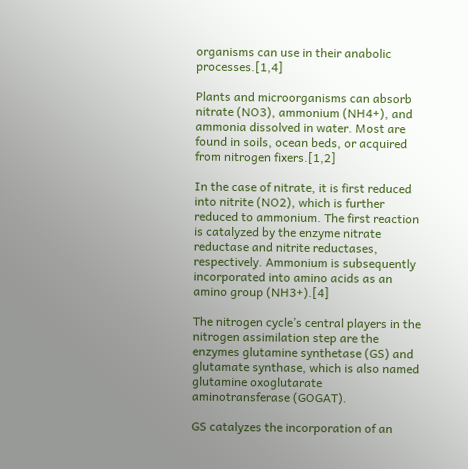organisms can use in their anabolic processes.[1,4]

Plants and microorganisms can absorb nitrate (NO3), ammonium (NH4+), and ammonia dissolved in water. Most are found in soils, ocean beds, or acquired from nitrogen fixers.[1,2]

In the case of nitrate, it is first reduced into nitrite (NO2), which is further reduced to ammonium. The first reaction is catalyzed by the enzyme nitrate reductase and nitrite reductases, respectively. Ammonium is subsequently incorporated into amino acids as an amino group (NH3+).[4]

The nitrogen cycle’s central players in the nitrogen assimilation step are the enzymes glutamine synthetase (GS) and glutamate synthase, which is also named glutamine oxoglutarate aminotransferase (GOGAT).

GS catalyzes the incorporation of an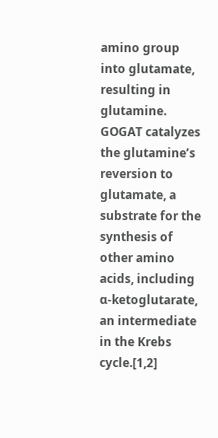amino group into glutamate, resulting in glutamine. GOGAT catalyzes the glutamine’s reversion to glutamate, a substrate for the synthesis of other amino acids, including ɑ-ketoglutarate, an intermediate in the Krebs cycle.[1,2]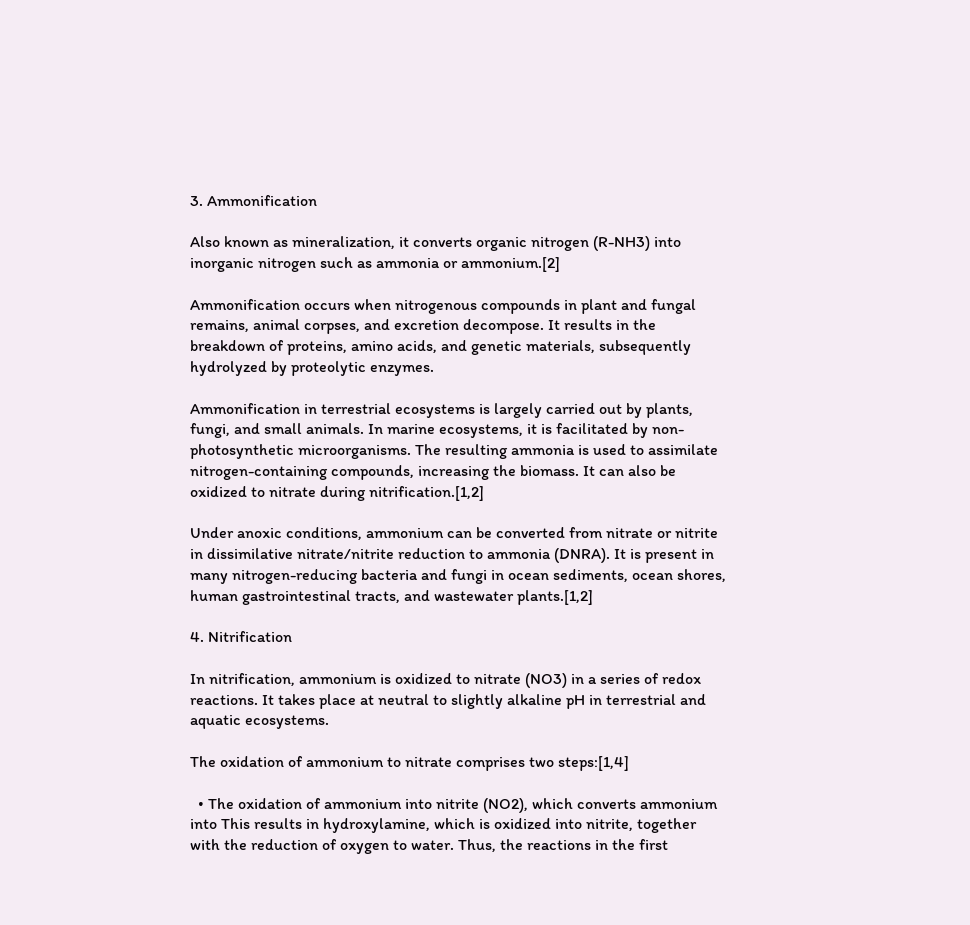3. Ammonification

Also known as mineralization, it converts organic nitrogen (R-NH3) into inorganic nitrogen such as ammonia or ammonium.[2]

Ammonification occurs when nitrogenous compounds in plant and fungal remains, animal corpses, and excretion decompose. It results in the breakdown of proteins, amino acids, and genetic materials, subsequently hydrolyzed by proteolytic enzymes.

Ammonification in terrestrial ecosystems is largely carried out by plants, fungi, and small animals. In marine ecosystems, it is facilitated by non-photosynthetic microorganisms. The resulting ammonia is used to assimilate nitrogen-containing compounds, increasing the biomass. It can also be oxidized to nitrate during nitrification.[1,2]

Under anoxic conditions, ammonium can be converted from nitrate or nitrite in dissimilative nitrate/nitrite reduction to ammonia (DNRA). It is present in many nitrogen-reducing bacteria and fungi in ocean sediments, ocean shores, human gastrointestinal tracts, and wastewater plants.[1,2]

4. Nitrification

In nitrification, ammonium is oxidized to nitrate (NO3) in a series of redox reactions. It takes place at neutral to slightly alkaline pH in terrestrial and aquatic ecosystems.

The oxidation of ammonium to nitrate comprises two steps:[1,4]

  • The oxidation of ammonium into nitrite (NO2), which converts ammonium into This results in hydroxylamine, which is oxidized into nitrite, together with the reduction of oxygen to water. Thus, the reactions in the first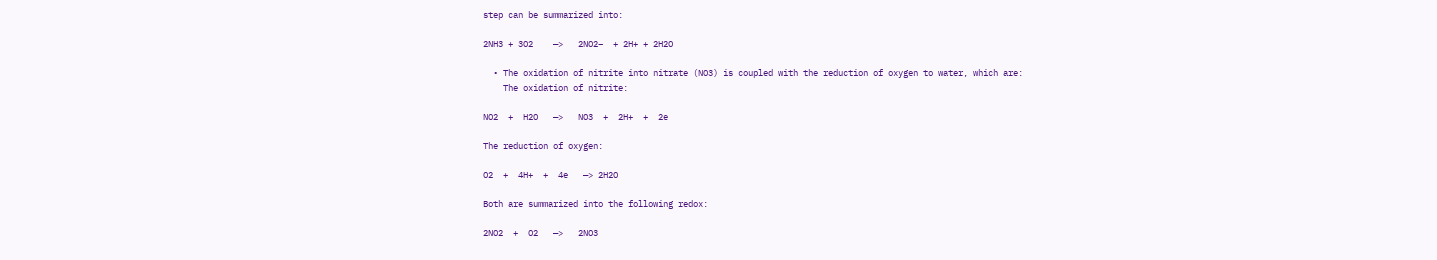step can be summarized into:

2NH3 + 3O2    —>   2NO2–  + 2H+ + 2H2O

  • The oxidation of nitrite into nitrate (NO3) is coupled with the reduction of oxygen to water, which are:
    The oxidation of nitrite:

NO2  +  H2O   —>   NO3  +  2H+  +  2e

The reduction of oxygen:

O2  +  4H+  +  4e   —> 2H2O

Both are summarized into the following redox:

2NO2  +  O2   —>   2NO3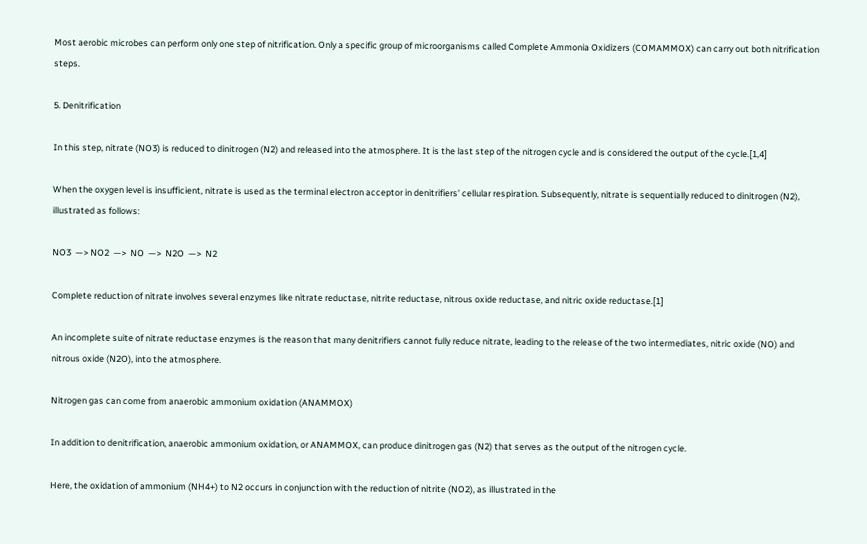Most aerobic microbes can perform only one step of nitrification. Only a specific group of microorganisms called Complete Ammonia Oxidizers (COMAMMOX) can carry out both nitrification steps.

5. Denitrification

In this step, nitrate (NO3) is reduced to dinitrogen (N2) and released into the atmosphere. It is the last step of the nitrogen cycle and is considered the output of the cycle.[1,4]

When the oxygen level is insufficient, nitrate is used as the terminal electron acceptor in denitrifiers’ cellular respiration. Subsequently, nitrate is sequentially reduced to dinitrogen (N2), illustrated as follows:

NO3  —> NO2  —>  NO  —>  N2O  —>  N2

Complete reduction of nitrate involves several enzymes like nitrate reductase, nitrite reductase, nitrous oxide reductase, and nitric oxide reductase.[1]

An incomplete suite of nitrate reductase enzymes is the reason that many denitrifiers cannot fully reduce nitrate, leading to the release of the two intermediates, nitric oxide (NO) and nitrous oxide (N2O), into the atmosphere.

Nitrogen gas can come from anaerobic ammonium oxidation (ANAMMOX)

In addition to denitrification, anaerobic ammonium oxidation, or ANAMMOX, can produce dinitrogen gas (N2) that serves as the output of the nitrogen cycle.

Here, the oxidation of ammonium (NH4+) to N2 occurs in conjunction with the reduction of nitrite (NO2), as illustrated in the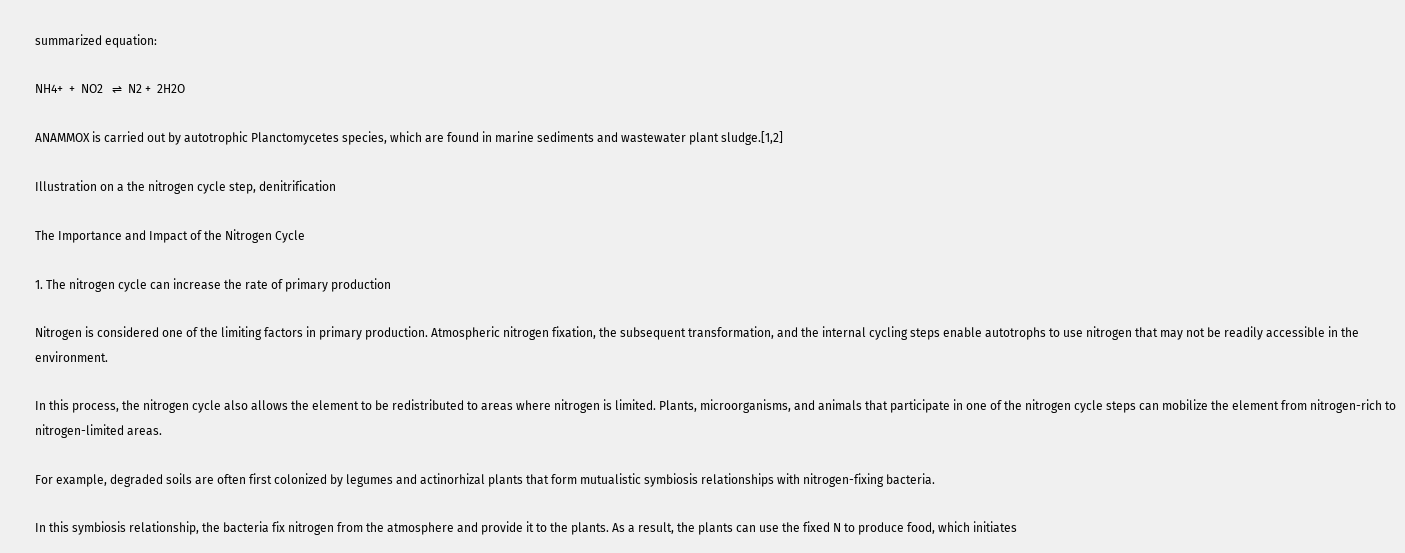summarized equation:

NH4+  +  NO2   ⇌  N2 +  2H2O

ANAMMOX is carried out by autotrophic Planctomycetes species, which are found in marine sediments and wastewater plant sludge.[1,2]

Illustration on a the nitrogen cycle step, denitrification

The Importance and Impact of the Nitrogen Cycle

1. The nitrogen cycle can increase the rate of primary production

Nitrogen is considered one of the limiting factors in primary production. Atmospheric nitrogen fixation, the subsequent transformation, and the internal cycling steps enable autotrophs to use nitrogen that may not be readily accessible in the environment.

In this process, the nitrogen cycle also allows the element to be redistributed to areas where nitrogen is limited. Plants, microorganisms, and animals that participate in one of the nitrogen cycle steps can mobilize the element from nitrogen-rich to nitrogen-limited areas.

For example, degraded soils are often first colonized by legumes and actinorhizal plants that form mutualistic symbiosis relationships with nitrogen-fixing bacteria.

In this symbiosis relationship, the bacteria fix nitrogen from the atmosphere and provide it to the plants. As a result, the plants can use the fixed N to produce food, which initiates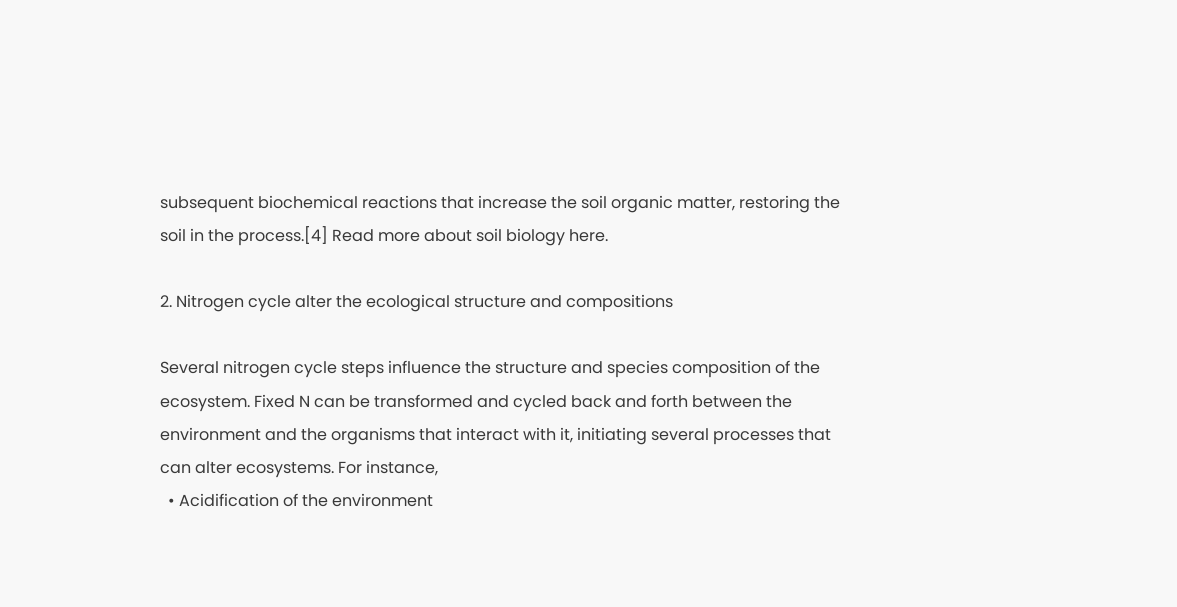subsequent biochemical reactions that increase the soil organic matter, restoring the soil in the process.[4] Read more about soil biology here.

2. Nitrogen cycle alter the ecological structure and compositions

Several nitrogen cycle steps influence the structure and species composition of the ecosystem. Fixed N can be transformed and cycled back and forth between the environment and the organisms that interact with it, initiating several processes that can alter ecosystems. For instance,
  • Acidification of the environment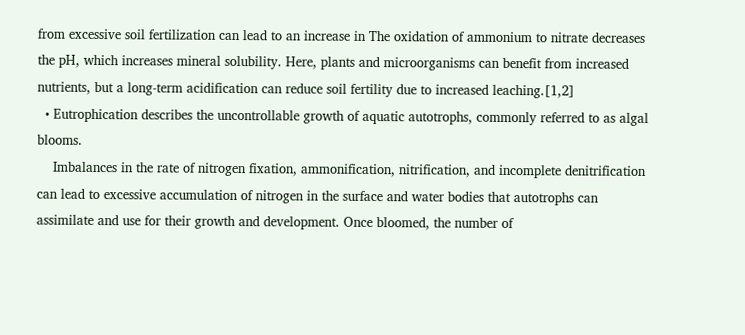from excessive soil fertilization can lead to an increase in The oxidation of ammonium to nitrate decreases the pH, which increases mineral solubility. Here, plants and microorganisms can benefit from increased nutrients, but a long-term acidification can reduce soil fertility due to increased leaching.[1,2]
  • Eutrophication describes the uncontrollable growth of aquatic autotrophs, commonly referred to as algal blooms.
    Imbalances in the rate of nitrogen fixation, ammonification, nitrification, and incomplete denitrification can lead to excessive accumulation of nitrogen in the surface and water bodies that autotrophs can assimilate and use for their growth and development. Once bloomed, the number of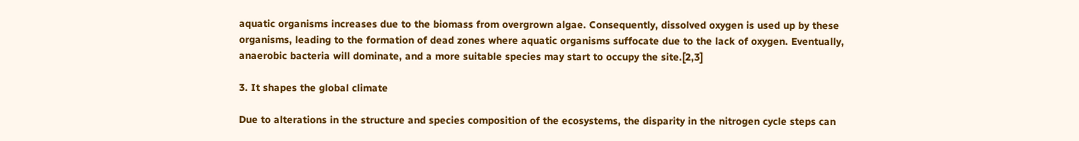aquatic organisms increases due to the biomass from overgrown algae. Consequently, dissolved oxygen is used up by these organisms, leading to the formation of dead zones where aquatic organisms suffocate due to the lack of oxygen. Eventually, anaerobic bacteria will dominate, and a more suitable species may start to occupy the site.[2,3]

3. It shapes the global climate

Due to alterations in the structure and species composition of the ecosystems, the disparity in the nitrogen cycle steps can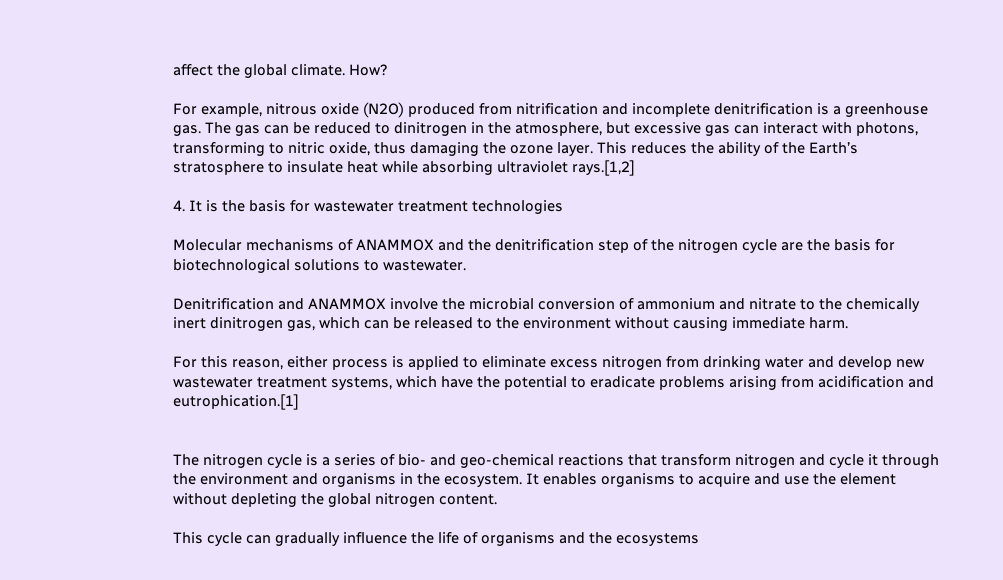affect the global climate. How?

For example, nitrous oxide (N2O) produced from nitrification and incomplete denitrification is a greenhouse gas. The gas can be reduced to dinitrogen in the atmosphere, but excessive gas can interact with photons, transforming to nitric oxide, thus damaging the ozone layer. This reduces the ability of the Earth’s stratosphere to insulate heat while absorbing ultraviolet rays.[1,2]

4. It is the basis for wastewater treatment technologies

Molecular mechanisms of ANAMMOX and the denitrification step of the nitrogen cycle are the basis for biotechnological solutions to wastewater.

Denitrification and ANAMMOX involve the microbial conversion of ammonium and nitrate to the chemically inert dinitrogen gas, which can be released to the environment without causing immediate harm.

For this reason, either process is applied to eliminate excess nitrogen from drinking water and develop new wastewater treatment systems, which have the potential to eradicate problems arising from acidification and eutrophication.[1]


The nitrogen cycle is a series of bio- and geo-chemical reactions that transform nitrogen and cycle it through the environment and organisms in the ecosystem. It enables organisms to acquire and use the element without depleting the global nitrogen content.

This cycle can gradually influence the life of organisms and the ecosystems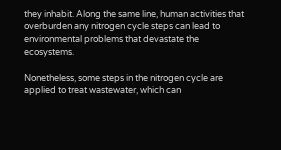they inhabit. Along the same line, human activities that overburden any nitrogen cycle steps can lead to environmental problems that devastate the ecosystems.

Nonetheless, some steps in the nitrogen cycle are applied to treat wastewater, which can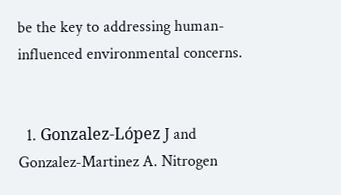be the key to addressing human-influenced environmental concerns.


  1. Gonzalez-López J and Gonzalez-Martinez A. Nitrogen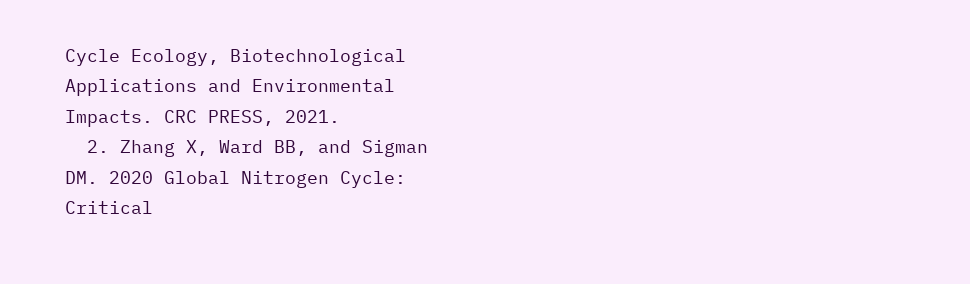Cycle Ecology, Biotechnological Applications and Environmental Impacts. CRC PRESS, 2021.
  2. Zhang X, Ward BB, and Sigman DM. 2020 Global Nitrogen Cycle: Critical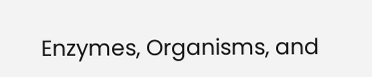Enzymes, Organisms, and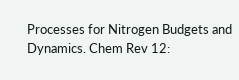Processes for Nitrogen Budgets and Dynamics. Chem Rev 12: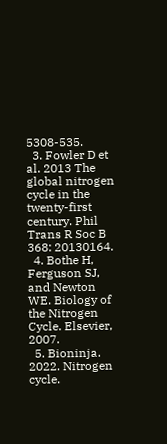5308-535.
  3. Fowler D et al. 2013 The global nitrogen cycle in the twenty-first century. Phil Trans R Soc B 368: 20130164.
  4. Bothe H, Ferguson SJ, and Newton WE. Biology of the Nitrogen Cycle. Elsevier, 2007.
  5. Bioninja. 2022. Nitrogen cycle.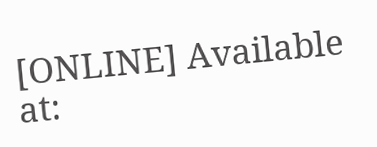[ONLINE] Available at: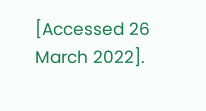[Accessed 26 March 2022].